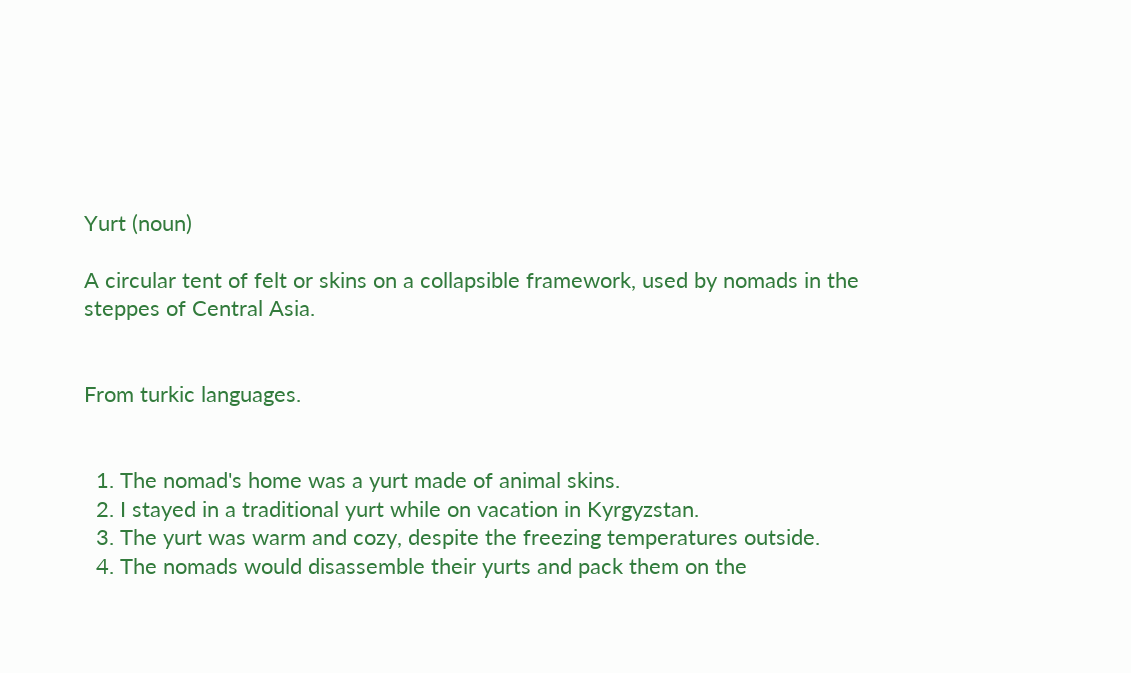Yurt (noun)

A circular tent of felt or skins on a collapsible framework, used by nomads in the steppes of Central Asia.


From turkic languages.


  1. The nomad's home was a yurt made of animal skins.
  2. I stayed in a traditional yurt while on vacation in Kyrgyzstan.
  3. The yurt was warm and cozy, despite the freezing temperatures outside.
  4. The nomads would disassemble their yurts and pack them on the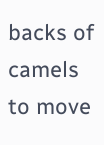backs of camels to move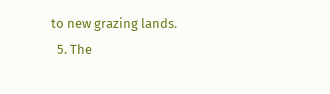to new grazing lands.
  5. The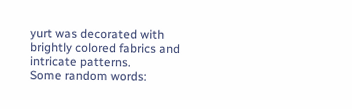yurt was decorated with brightly colored fabrics and intricate patterns.
Some random words: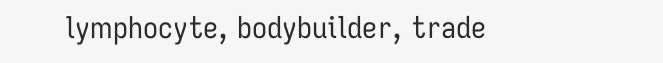lymphocyte, bodybuilder, trade